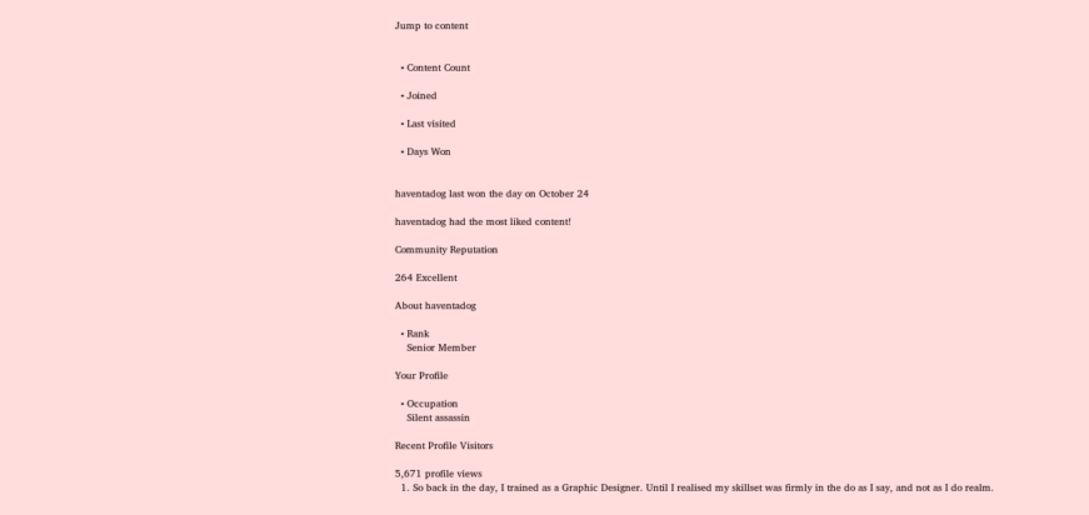Jump to content


  • Content Count

  • Joined

  • Last visited

  • Days Won


haventadog last won the day on October 24

haventadog had the most liked content!

Community Reputation

264 Excellent

About haventadog

  • Rank
    Senior Member

Your Profile

  • Occupation
    Silent assassin

Recent Profile Visitors

5,671 profile views
  1. So back in the day, I trained as a Graphic Designer. Until I realised my skillset was firmly in the do as I say, and not as I do realm.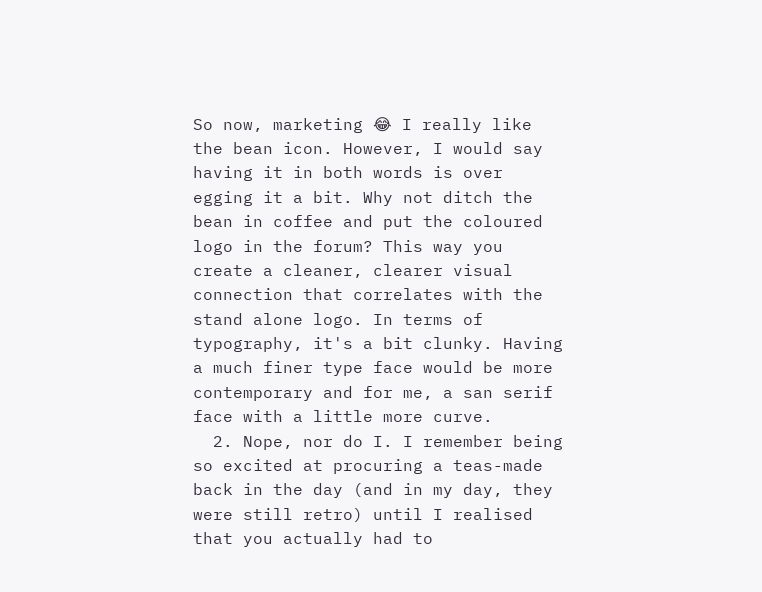So now, marketing 😂 I really like the bean icon. However, I would say having it in both words is over egging it a bit. Why not ditch the bean in coffee and put the coloured logo in the forum? This way you create a cleaner, clearer visual connection that correlates with the stand alone logo. In terms of typography, it's a bit clunky. Having a much finer type face would be more contemporary and for me, a san serif face with a little more curve.
  2. Nope, nor do I. I remember being so excited at procuring a teas-made back in the day (and in my day, they were still retro) until I realised that you actually had to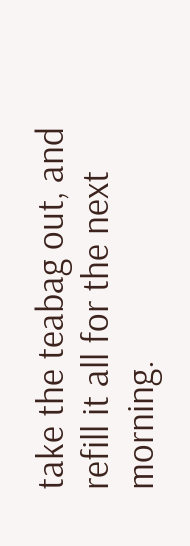take the teabag out, and refill it all for the next morning.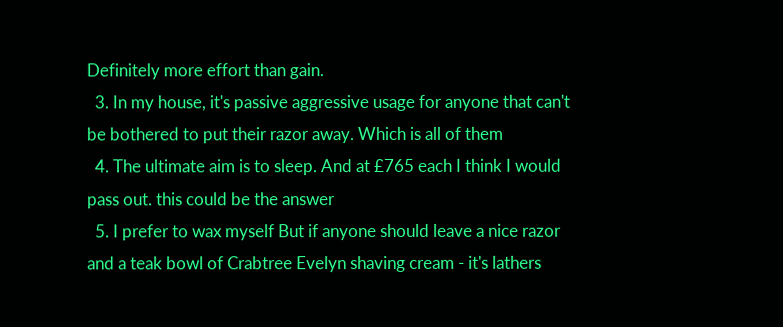Definitely more effort than gain.
  3. In my house, it's passive aggressive usage for anyone that can't be bothered to put their razor away. Which is all of them
  4. The ultimate aim is to sleep. And at £765 each I think I would pass out. this could be the answer
  5. I prefer to wax myself But if anyone should leave a nice razor and a teak bowl of Crabtree Evelyn shaving cream - it's lathers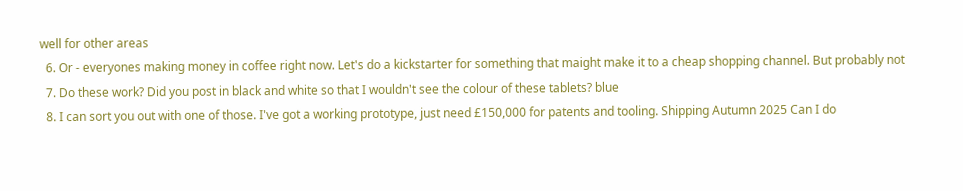well for other areas
  6. Or - everyones making money in coffee right now. Let's do a kickstarter for something that maight make it to a cheap shopping channel. But probably not
  7. Do these work? Did you post in black and white so that I wouldn't see the colour of these tablets? blue
  8. I can sort you out with one of those. I've got a working prototype, just need £150,000 for patents and tooling. Shipping Autumn 2025 Can I do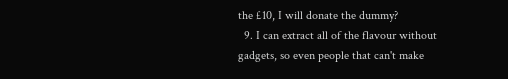the £10, I will donate the dummy?
  9. I can extract all of the flavour without gadgets, so even people that can't make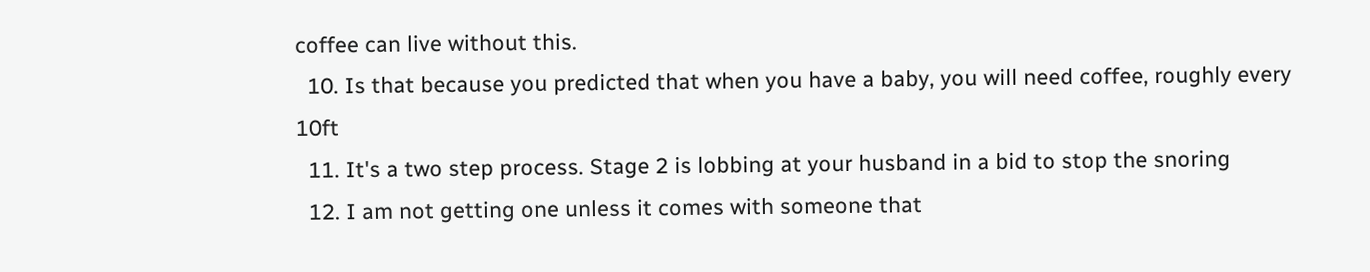coffee can live without this.
  10. Is that because you predicted that when you have a baby, you will need coffee, roughly every 10ft
  11. It's a two step process. Stage 2 is lobbing at your husband in a bid to stop the snoring
  12. I am not getting one unless it comes with someone that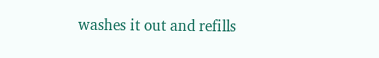washes it out and refills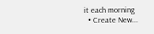it each morning
  • Create New...